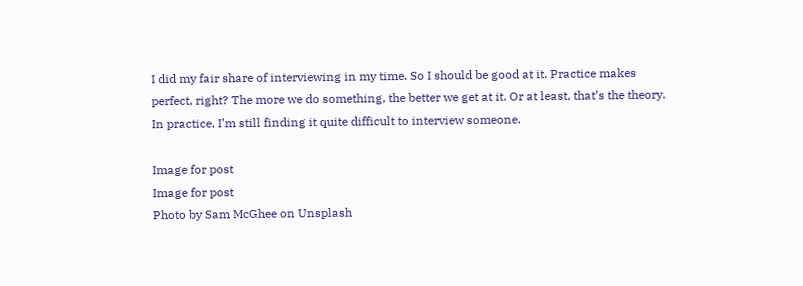I did my fair share of interviewing in my time. So I should be good at it. Practice makes perfect, right? The more we do something, the better we get at it. Or at least, that’s the theory. In practice, I’m still finding it quite difficult to interview someone.

Image for post
Image for post
Photo by Sam McGhee on Unsplash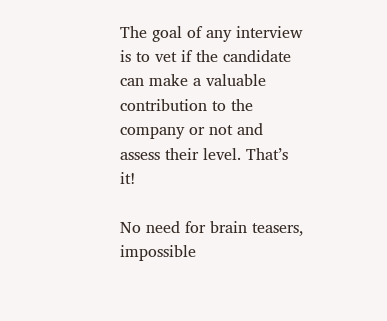The goal of any interview is to vet if the candidate can make a valuable contribution to the company or not and assess their level. That’s it!

No need for brain teasers, impossible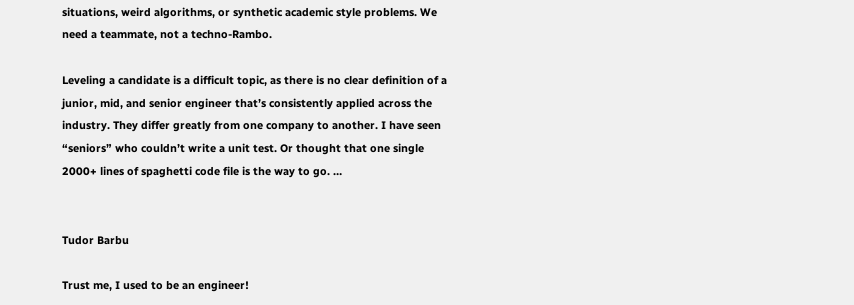situations, weird algorithms, or synthetic academic style problems. We need a teammate, not a techno-Rambo.

Leveling a candidate is a difficult topic, as there is no clear definition of a junior, mid, and senior engineer that’s consistently applied across the industry. They differ greatly from one company to another. I have seen “seniors” who couldn’t write a unit test. Or thought that one single 2000+ lines of spaghetti code file is the way to go. …


Tudor Barbu

Trust me, I used to be an engineer!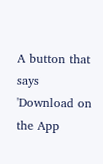A button that says 'Download on the App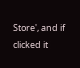Store', and if clicked it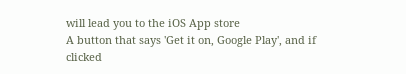will lead you to the iOS App store
A button that says 'Get it on, Google Play', and if clicked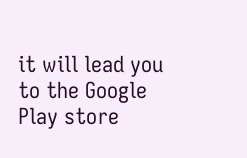it will lead you to the Google Play store